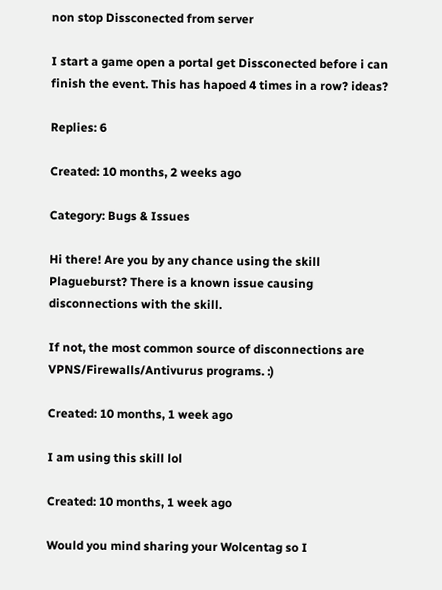non stop Dissconected from server

I start a game open a portal get Dissconected before i can finish the event. This has hapoed 4 times in a row? ideas?

Replies: 6

Created: 10 months, 2 weeks ago

Category: Bugs & Issues

Hi there! Are you by any chance using the skill Plagueburst? There is a known issue causing disconnections with the skill.

If not, the most common source of disconnections are VPNS/Firewalls/Antivurus programs. :)

Created: 10 months, 1 week ago

I am using this skill lol

Created: 10 months, 1 week ago

Would you mind sharing your Wolcentag so I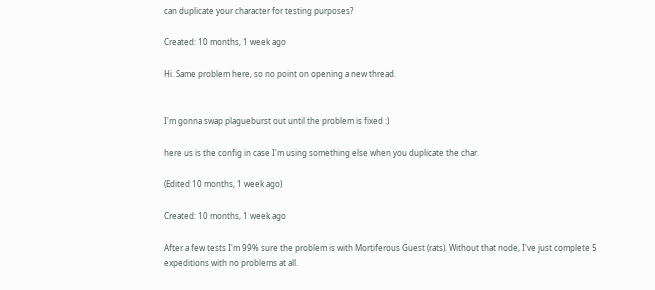can duplicate your character for testing purposes?

Created: 10 months, 1 week ago

Hi. Same problem here, so no point on opening a new thread.


I'm gonna swap plagueburst out until the problem is fixed :)

here us is the config in case I'm using something else when you duplicate the char.

(Edited 10 months, 1 week ago)

Created: 10 months, 1 week ago

After a few tests I'm 99% sure the problem is with Mortiferous Guest (rats). Without that node, I've just complete 5 expeditions with no problems at all.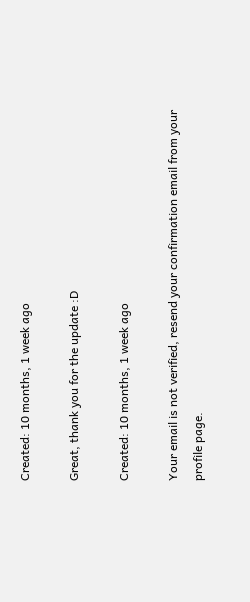Created: 10 months, 1 week ago

Great, thank you for the update :D

Created: 10 months, 1 week ago

Your email is not verified, resend your confirmation email from your profile page.